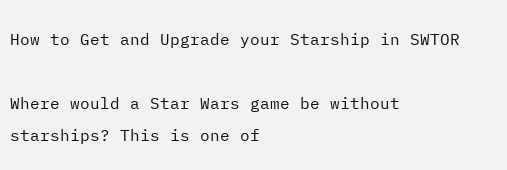How to Get and Upgrade your Starship in SWTOR

Where would a Star Wars game be without starships? This is one of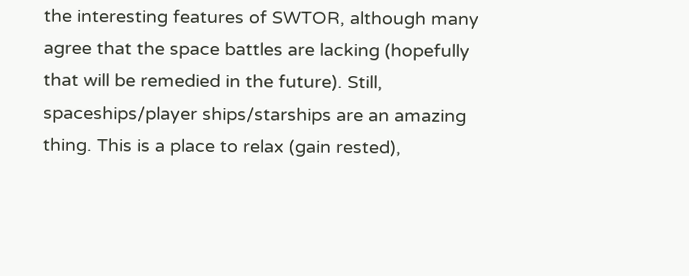the interesting features of SWTOR, although many agree that the space battles are lacking (hopefully that will be remedied in the future). Still, spaceships/player ships/starships are an amazing thing. This is a place to relax (gain rested),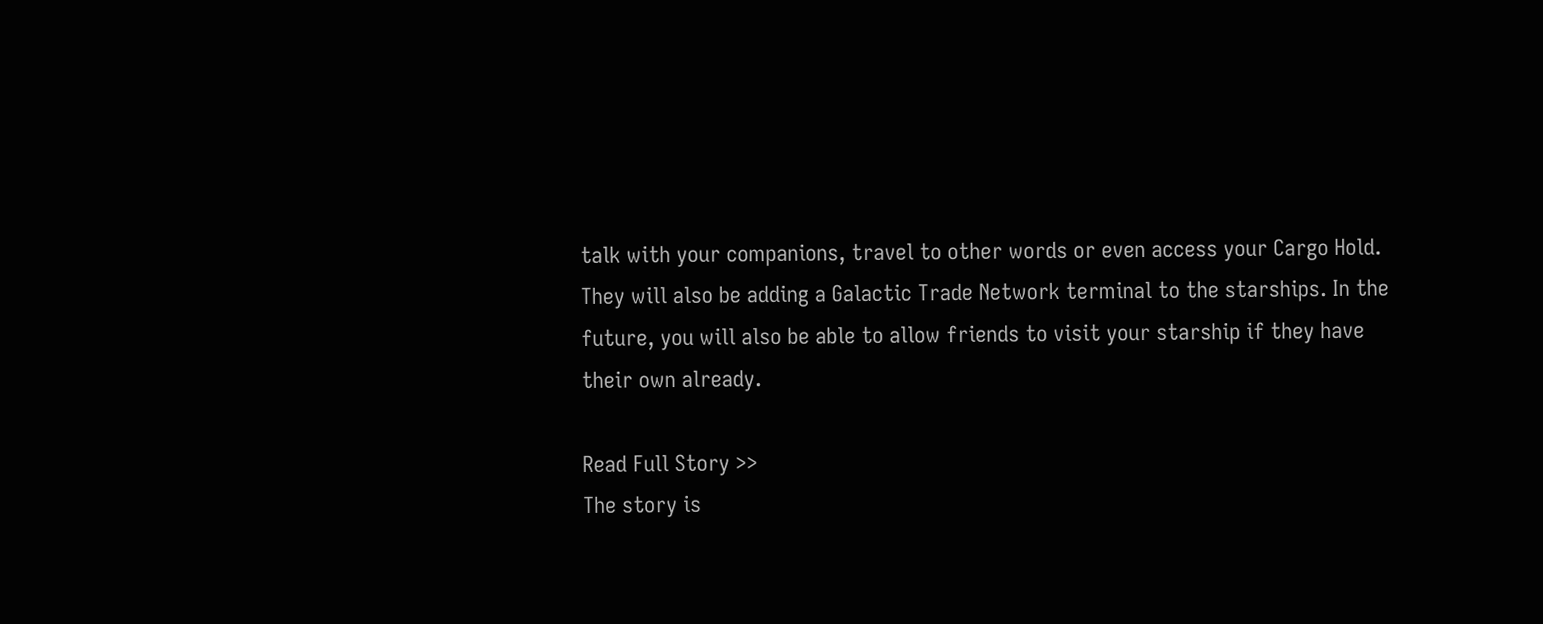talk with your companions, travel to other words or even access your Cargo Hold. They will also be adding a Galactic Trade Network terminal to the starships. In the future, you will also be able to allow friends to visit your starship if they have their own already.

Read Full Story >>
The story is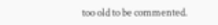too old to be commented.